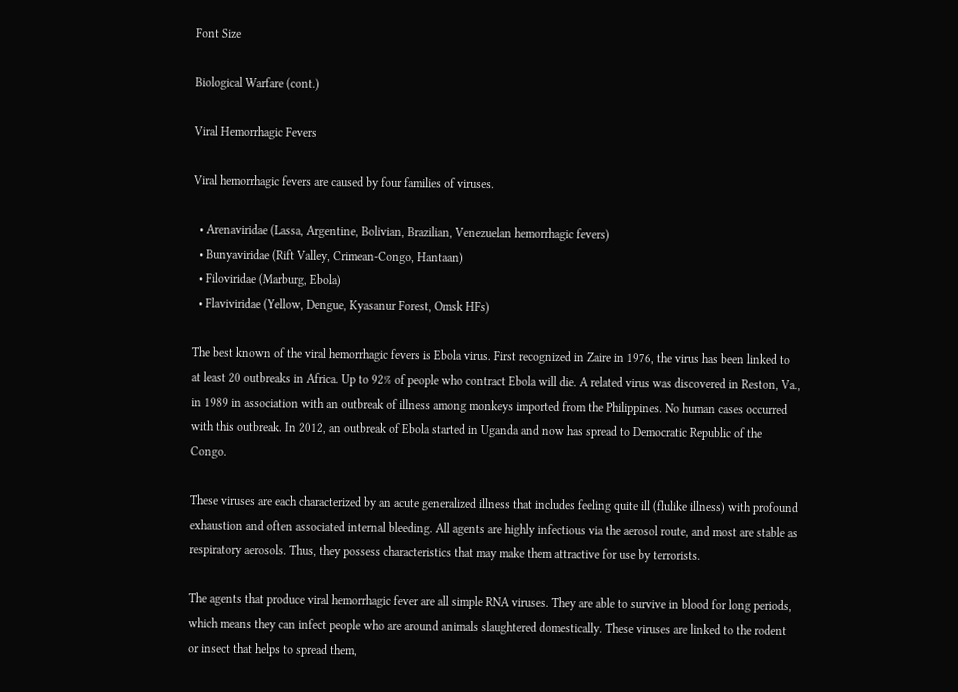Font Size

Biological Warfare (cont.)

Viral Hemorrhagic Fevers

Viral hemorrhagic fevers are caused by four families of viruses.

  • Arenaviridae (Lassa, Argentine, Bolivian, Brazilian, Venezuelan hemorrhagic fevers)
  • Bunyaviridae (Rift Valley, Crimean-Congo, Hantaan)
  • Filoviridae (Marburg, Ebola)
  • Flaviviridae (Yellow, Dengue, Kyasanur Forest, Omsk HFs)

The best known of the viral hemorrhagic fevers is Ebola virus. First recognized in Zaire in 1976, the virus has been linked to at least 20 outbreaks in Africa. Up to 92% of people who contract Ebola will die. A related virus was discovered in Reston, Va., in 1989 in association with an outbreak of illness among monkeys imported from the Philippines. No human cases occurred with this outbreak. In 2012, an outbreak of Ebola started in Uganda and now has spread to Democratic Republic of the Congo.

These viruses are each characterized by an acute generalized illness that includes feeling quite ill (flulike illness) with profound exhaustion and often associated internal bleeding. All agents are highly infectious via the aerosol route, and most are stable as respiratory aerosols. Thus, they possess characteristics that may make them attractive for use by terrorists.

The agents that produce viral hemorrhagic fever are all simple RNA viruses. They are able to survive in blood for long periods, which means they can infect people who are around animals slaughtered domestically. These viruses are linked to the rodent or insect that helps to spread them,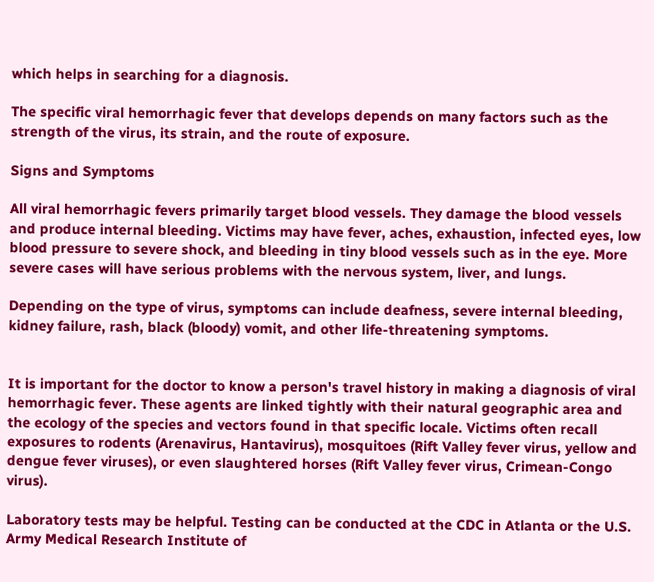which helps in searching for a diagnosis.

The specific viral hemorrhagic fever that develops depends on many factors such as the strength of the virus, its strain, and the route of exposure.

Signs and Symptoms

All viral hemorrhagic fevers primarily target blood vessels. They damage the blood vessels and produce internal bleeding. Victims may have fever, aches, exhaustion, infected eyes, low blood pressure to severe shock, and bleeding in tiny blood vessels such as in the eye. More severe cases will have serious problems with the nervous system, liver, and lungs.

Depending on the type of virus, symptoms can include deafness, severe internal bleeding, kidney failure, rash, black (bloody) vomit, and other life-threatening symptoms.


It is important for the doctor to know a person's travel history in making a diagnosis of viral hemorrhagic fever. These agents are linked tightly with their natural geographic area and the ecology of the species and vectors found in that specific locale. Victims often recall exposures to rodents (Arenavirus, Hantavirus), mosquitoes (Rift Valley fever virus, yellow and dengue fever viruses), or even slaughtered horses (Rift Valley fever virus, Crimean-Congo virus).

Laboratory tests may be helpful. Testing can be conducted at the CDC in Atlanta or the U.S. Army Medical Research Institute of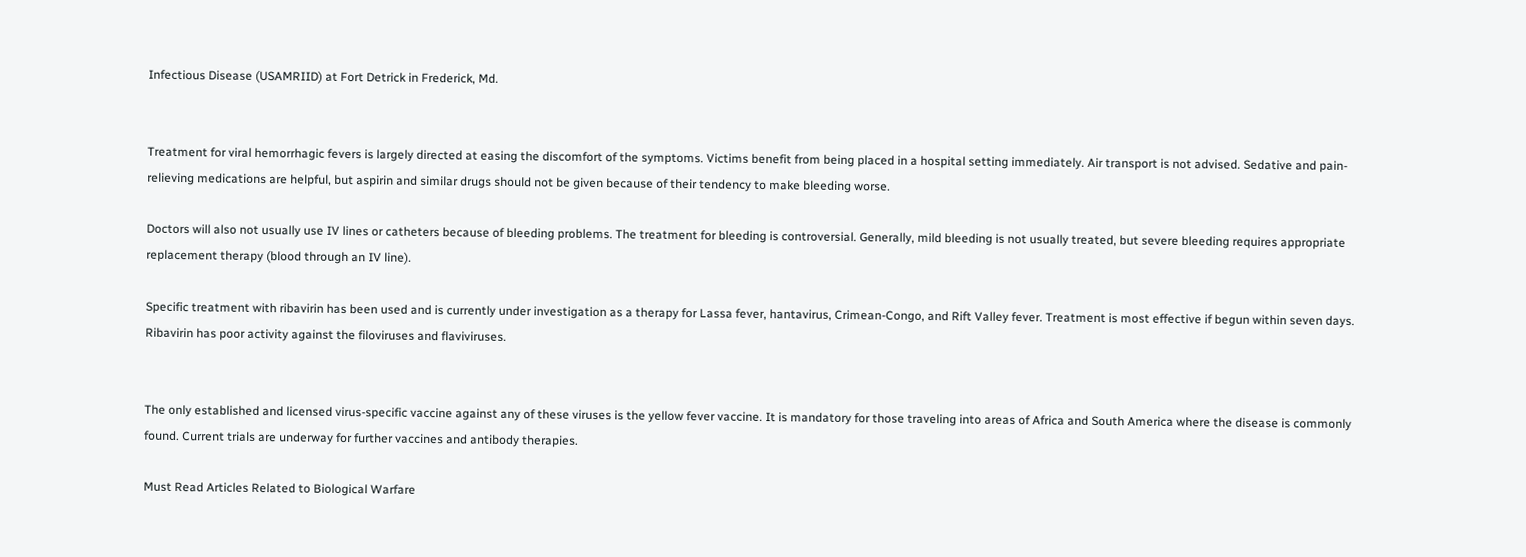Infectious Disease (USAMRIID) at Fort Detrick in Frederick, Md.


Treatment for viral hemorrhagic fevers is largely directed at easing the discomfort of the symptoms. Victims benefit from being placed in a hospital setting immediately. Air transport is not advised. Sedative and pain-relieving medications are helpful, but aspirin and similar drugs should not be given because of their tendency to make bleeding worse.

Doctors will also not usually use IV lines or catheters because of bleeding problems. The treatment for bleeding is controversial. Generally, mild bleeding is not usually treated, but severe bleeding requires appropriate replacement therapy (blood through an IV line).

Specific treatment with ribavirin has been used and is currently under investigation as a therapy for Lassa fever, hantavirus, Crimean-Congo, and Rift Valley fever. Treatment is most effective if begun within seven days. Ribavirin has poor activity against the filoviruses and flaviviruses.


The only established and licensed virus-specific vaccine against any of these viruses is the yellow fever vaccine. It is mandatory for those traveling into areas of Africa and South America where the disease is commonly found. Current trials are underway for further vaccines and antibody therapies.

Must Read Articles Related to Biological Warfare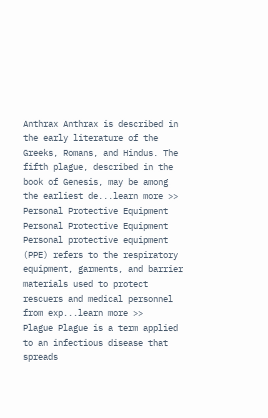Anthrax Anthrax is described in the early literature of the Greeks, Romans, and Hindus. The fifth plague, described in the book of Genesis, may be among the earliest de...learn more >>
Personal Protective Equipment
Personal Protective Equipment Personal protective equipment (PPE) refers to the respiratory equipment, garments, and barrier materials used to protect rescuers and medical personnel from exp...learn more >>
Plague Plague is a term applied to an infectious disease that spreads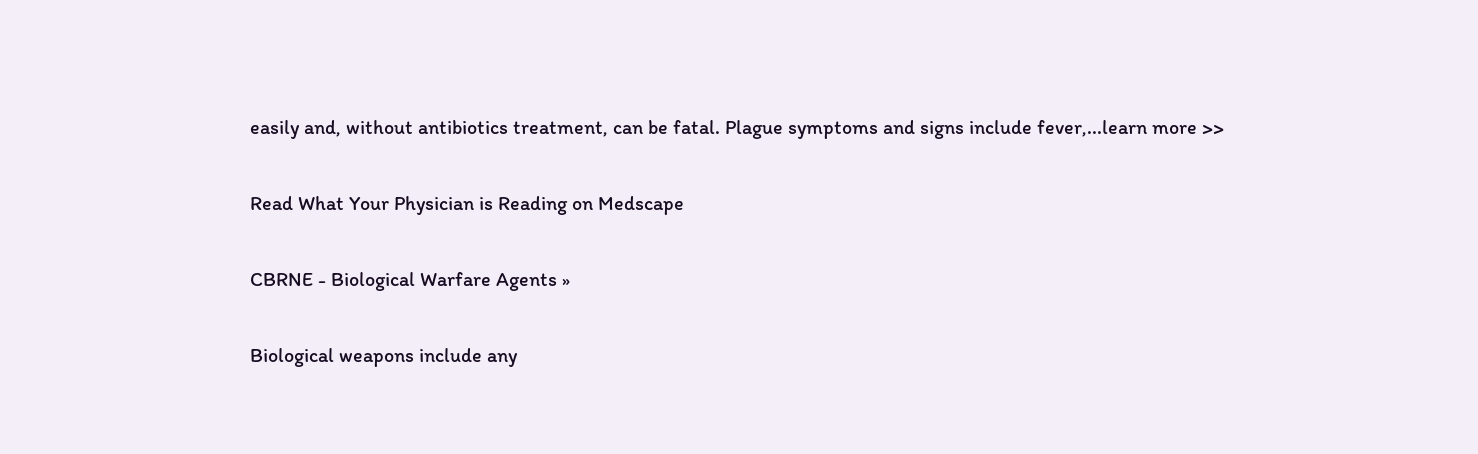easily and, without antibiotics treatment, can be fatal. Plague symptoms and signs include fever,...learn more >>

Read What Your Physician is Reading on Medscape

CBRNE - Biological Warfare Agents »

Biological weapons include any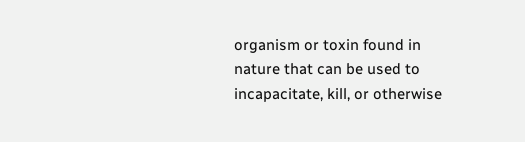organism or toxin found in nature that can be used to incapacitate, kill, or otherwise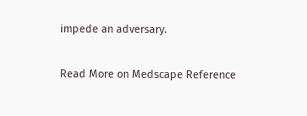impede an adversary.

Read More on Medscape Reference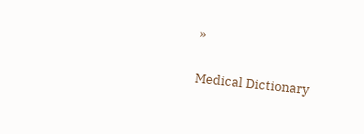»

Medical Dictionary